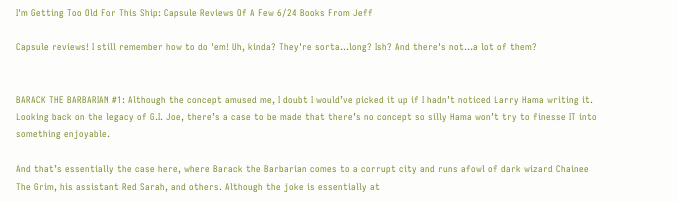I'm Getting Too Old For This Ship: Capsule Reviews Of A Few 6/24 Books From Jeff

Capsule reviews! I still remember how to do 'em! Uh, kinda? They're sorta...long? Ish? And there's not...a lot of them?


BARACK THE BARBARIAN #1: Although the concept amused me, I doubt I would’ve picked it up if I hadn’t noticed Larry Hama writing it. Looking back on the legacy of G.I. Joe, there’s a case to be made that there’s no concept so silly Hama won’t try to finesse IT into something enjoyable.

And that’s essentially the case here, where Barack the Barbarian comes to a corrupt city and runs afowl of dark wizard Chainee The Grim, his assistant Red Sarah, and others. Although the joke is essentially at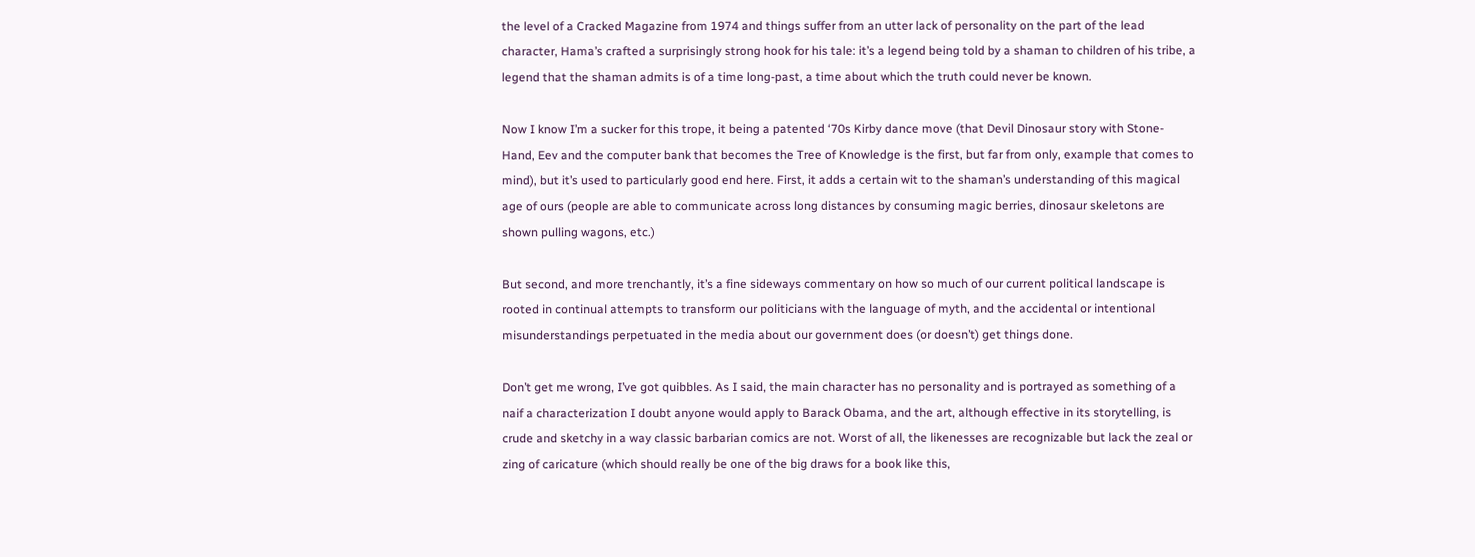the level of a Cracked Magazine from 1974 and things suffer from an utter lack of personality on the part of the lead character, Hama’s crafted a surprisingly strong hook for his tale: it’s a legend being told by a shaman to children of his tribe, a legend that the shaman admits is of a time long-past, a time about which the truth could never be known.

Now I know I’m a sucker for this trope, it being a patented ‘70s Kirby dance move (that Devil Dinosaur story with Stone-Hand, Eev and the computer bank that becomes the Tree of Knowledge is the first, but far from only, example that comes to mind), but it’s used to particularly good end here. First, it adds a certain wit to the shaman’s understanding of this magical age of ours (people are able to communicate across long distances by consuming magic berries, dinosaur skeletons are shown pulling wagons, etc.)

But second, and more trenchantly, it’s a fine sideways commentary on how so much of our current political landscape is rooted in continual attempts to transform our politicians with the language of myth, and the accidental or intentional misunderstandings perpetuated in the media about our government does (or doesn’t) get things done.

Don’t get me wrong, I’ve got quibbles. As I said, the main character has no personality and is portrayed as something of a naif a characterization I doubt anyone would apply to Barack Obama, and the art, although effective in its storytelling, is crude and sketchy in a way classic barbarian comics are not. Worst of all, the likenesses are recognizable but lack the zeal or zing of caricature (which should really be one of the big draws for a book like this,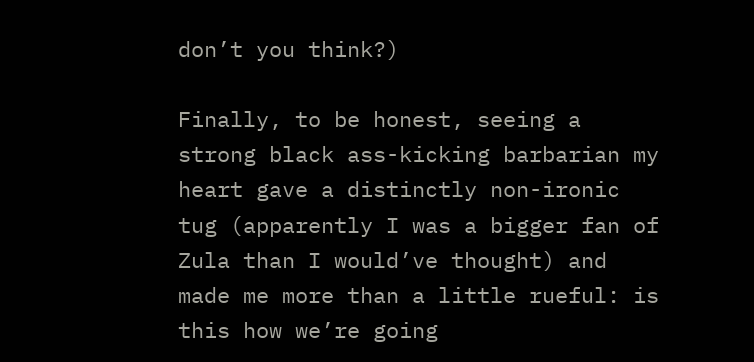don’t you think?)

Finally, to be honest, seeing a strong black ass-kicking barbarian my heart gave a distinctly non-ironic tug (apparently I was a bigger fan of Zula than I would’ve thought) and made me more than a little rueful: is this how we’re going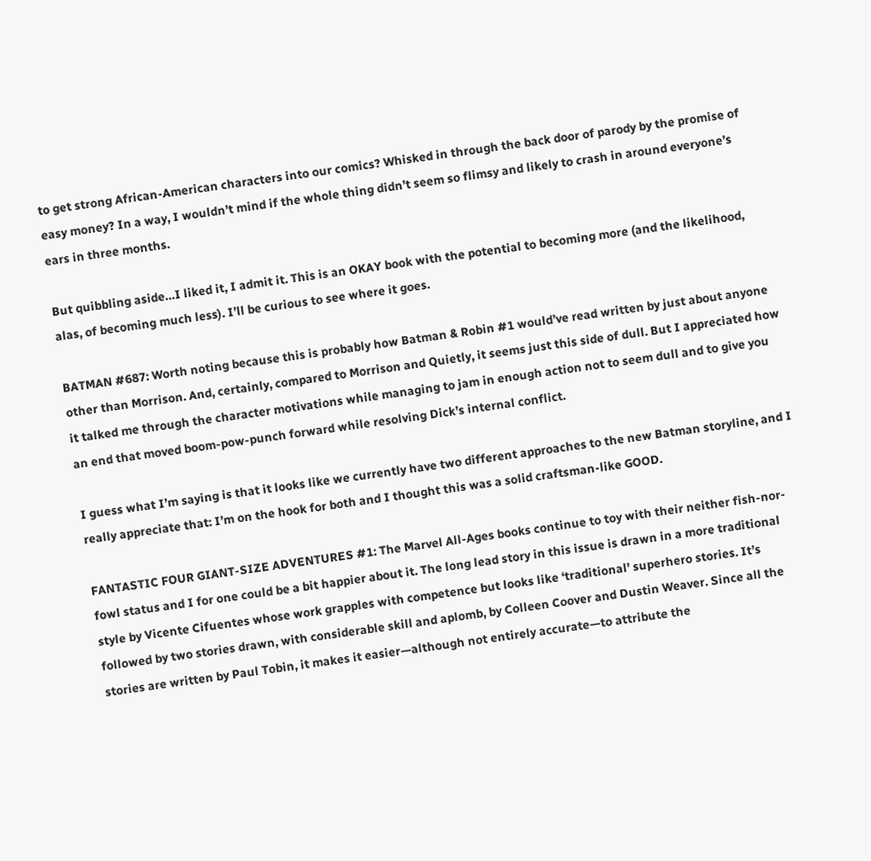to get strong African-American characters into our comics? Whisked in through the back door of parody by the promise of easy money? In a way, I wouldn’t mind if the whole thing didn’t seem so flimsy and likely to crash in around everyone’s ears in three months.

But quibbling aside…I liked it, I admit it. This is an OKAY book with the potential to becoming more (and the likelihood, alas, of becoming much less). I’ll be curious to see where it goes.

BATMAN #687: Worth noting because this is probably how Batman & Robin #1 would’ve read written by just about anyone other than Morrison. And, certainly, compared to Morrison and Quietly, it seems just this side of dull. But I appreciated how it talked me through the character motivations while managing to jam in enough action not to seem dull and to give you an end that moved boom-pow-punch forward while resolving Dick’s internal conflict.

I guess what I’m saying is that it looks like we currently have two different approaches to the new Batman storyline, and I really appreciate that: I’m on the hook for both and I thought this was a solid craftsman-like GOOD.

FANTASTIC FOUR GIANT-SIZE ADVENTURES #1: The Marvel All-Ages books continue to toy with their neither fish-nor-fowl status and I for one could be a bit happier about it. The long lead story in this issue is drawn in a more traditional style by Vicente Cifuentes whose work grapples with competence but looks like ‘traditional’ superhero stories. It’s followed by two stories drawn, with considerable skill and aplomb, by Colleen Coover and Dustin Weaver. Since all the stories are written by Paul Tobin, it makes it easier—although not entirely accurate—to attribute the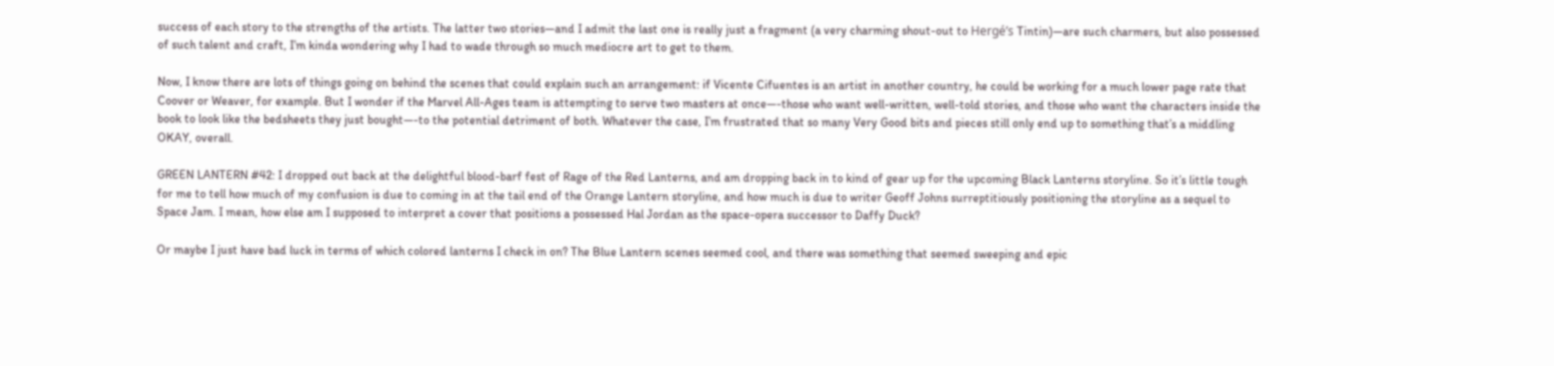success of each story to the strengths of the artists. The latter two stories—and I admit the last one is really just a fragment (a very charming shout-out to Hergé’s Tintin)—are such charmers, but also possessed of such talent and craft, I’m kinda wondering why I had to wade through so much mediocre art to get to them.

Now, I know there are lots of things going on behind the scenes that could explain such an arrangement: if Vicente Cifuentes is an artist in another country, he could be working for a much lower page rate that Coover or Weaver, for example. But I wonder if the Marvel All-Ages team is attempting to serve two masters at once—-those who want well-written, well-told stories, and those who want the characters inside the book to look like the bedsheets they just bought—-to the potential detriment of both. Whatever the case, I’m frustrated that so many Very Good bits and pieces still only end up to something that’s a middling OKAY, overall.

GREEN LANTERN #42: I dropped out back at the delightful blood-barf fest of Rage of the Red Lanterns, and am dropping back in to kind of gear up for the upcoming Black Lanterns storyline. So it’s little tough for me to tell how much of my confusion is due to coming in at the tail end of the Orange Lantern storyline, and how much is due to writer Geoff Johns surreptitiously positioning the storyline as a sequel to Space Jam. I mean, how else am I supposed to interpret a cover that positions a possessed Hal Jordan as the space-opera successor to Daffy Duck?

Or maybe I just have bad luck in terms of which colored lanterns I check in on? The Blue Lantern scenes seemed cool, and there was something that seemed sweeping and epic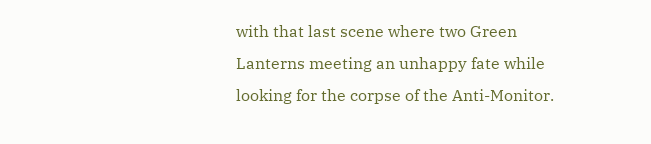with that last scene where two Green Lanterns meeting an unhappy fate while looking for the corpse of the Anti-Monitor.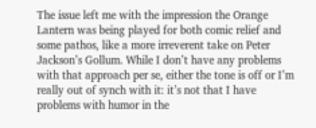The issue left me with the impression the Orange Lantern was being played for both comic relief and some pathos, like a more irreverent take on Peter Jackson’s Gollum. While I don’t have any problems with that approach per se, either the tone is off or I’m really out of synch with it: it’s not that I have problems with humor in the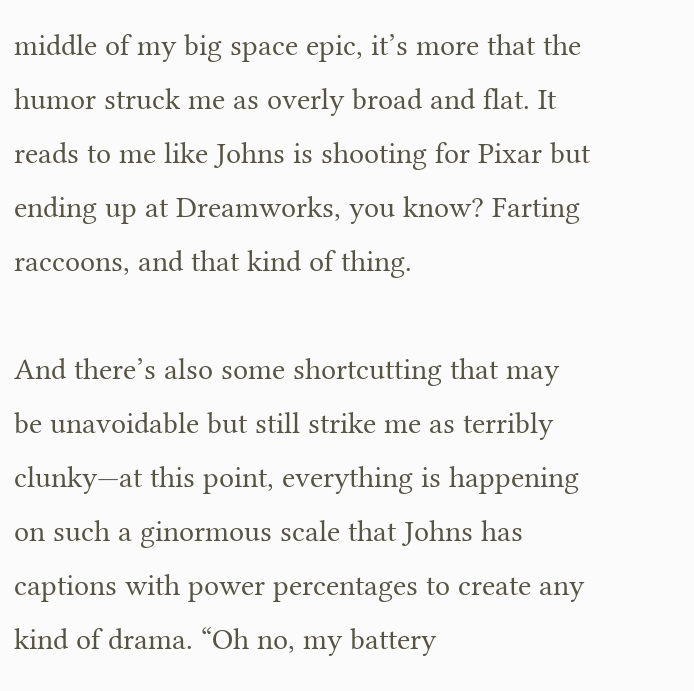middle of my big space epic, it’s more that the humor struck me as overly broad and flat. It reads to me like Johns is shooting for Pixar but ending up at Dreamworks, you know? Farting raccoons, and that kind of thing.

And there’s also some shortcutting that may be unavoidable but still strike me as terribly clunky—at this point, everything is happening on such a ginormous scale that Johns has captions with power percentages to create any kind of drama. “Oh no, my battery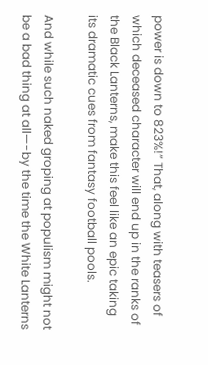power is down to 823%!” That, along with teasers of which deceased character will end up in the ranks of the Black Lanterns, make this feel like an epic taking its dramatic cues from fantasy football pools.

And while such naked groping at populism might not be a bad thing at all—-by the time the White Lanterns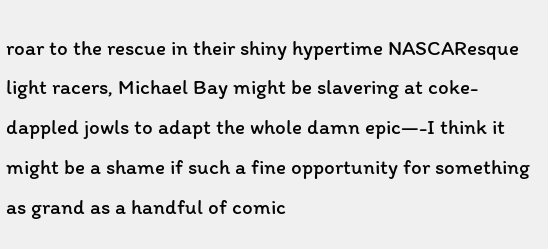roar to the rescue in their shiny hypertime NASCAResque light racers, Michael Bay might be slavering at coke-dappled jowls to adapt the whole damn epic—-I think it might be a shame if such a fine opportunity for something as grand as a handful of comic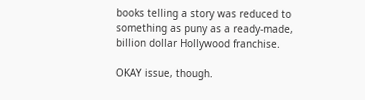books telling a story was reduced to something as puny as a ready-made, billion dollar Hollywood franchise.

OKAY issue, though.